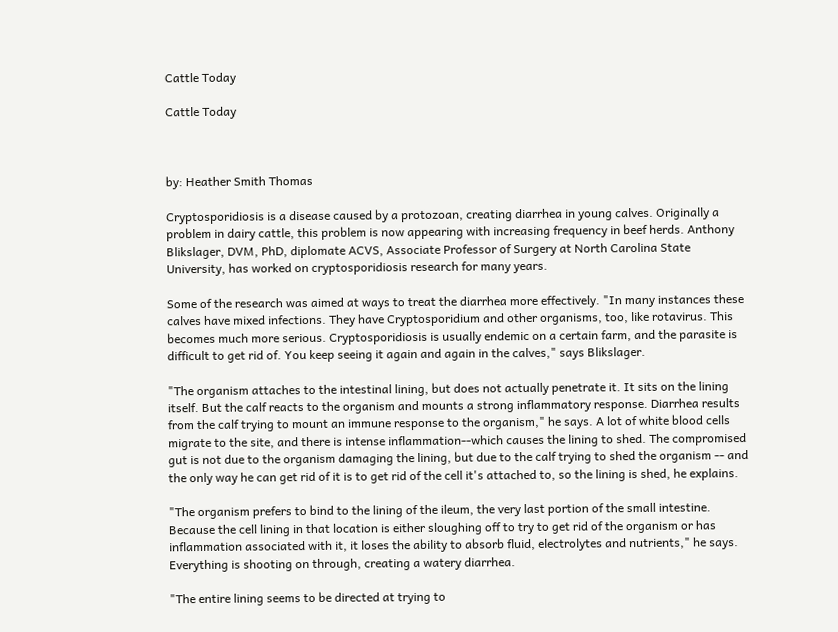Cattle Today

Cattle Today



by: Heather Smith Thomas

Cryptosporidiosis is a disease caused by a protozoan, creating diarrhea in young calves. Originally a problem in dairy cattle, this problem is now appearing with increasing frequency in beef herds. Anthony Blikslager, DVM, PhD, diplomate ACVS, Associate Professor of Surgery at North Carolina State University, has worked on cryptosporidiosis research for many years.

Some of the research was aimed at ways to treat the diarrhea more effectively. "In many instances these calves have mixed infections. They have Cryptosporidium and other organisms, too, like rotavirus. This becomes much more serious. Cryptosporidiosis is usually endemic on a certain farm, and the parasite is difficult to get rid of. You keep seeing it again and again in the calves," says Blikslager.

"The organism attaches to the intestinal lining, but does not actually penetrate it. It sits on the lining itself. But the calf reacts to the organism and mounts a strong inflammatory response. Diarrhea results from the calf trying to mount an immune response to the organism," he says. A lot of white blood cells migrate to the site, and there is intense inflammation--which causes the lining to shed. The compromised gut is not due to the organism damaging the lining, but due to the calf trying to shed the organism -- and the only way he can get rid of it is to get rid of the cell it's attached to, so the lining is shed, he explains.

"The organism prefers to bind to the lining of the ileum, the very last portion of the small intestine. Because the cell lining in that location is either sloughing off to try to get rid of the organism or has inflammation associated with it, it loses the ability to absorb fluid, electrolytes and nutrients," he says. Everything is shooting on through, creating a watery diarrhea.

"The entire lining seems to be directed at trying to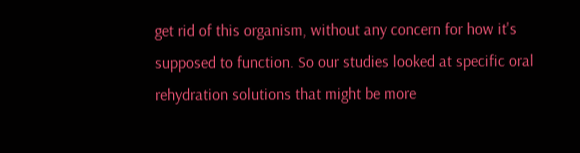get rid of this organism, without any concern for how it's supposed to function. So our studies looked at specific oral rehydration solutions that might be more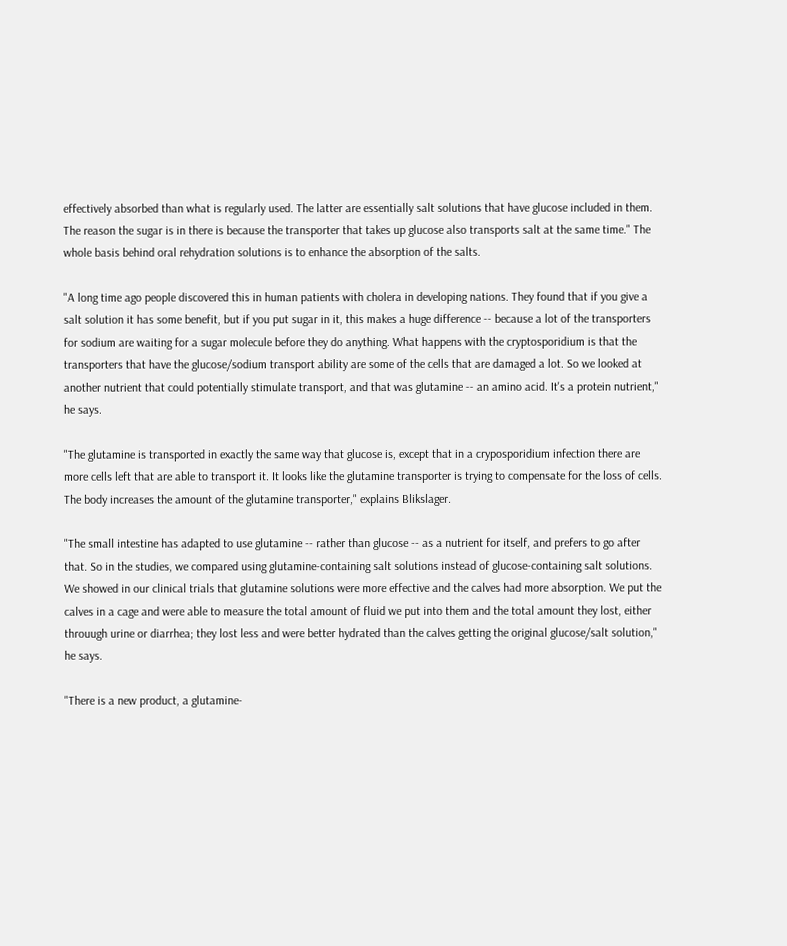effectively absorbed than what is regularly used. The latter are essentially salt solutions that have glucose included in them. The reason the sugar is in there is because the transporter that takes up glucose also transports salt at the same time." The whole basis behind oral rehydration solutions is to enhance the absorption of the salts.

"A long time ago people discovered this in human patients with cholera in developing nations. They found that if you give a salt solution it has some benefit, but if you put sugar in it, this makes a huge difference -- because a lot of the transporters for sodium are waiting for a sugar molecule before they do anything. What happens with the cryptosporidium is that the transporters that have the glucose/sodium transport ability are some of the cells that are damaged a lot. So we looked at another nutrient that could potentially stimulate transport, and that was glutamine -- an amino acid. It's a protein nutrient," he says.

"The glutamine is transported in exactly the same way that glucose is, except that in a cryposporidium infection there are more cells left that are able to transport it. It looks like the glutamine transporter is trying to compensate for the loss of cells. The body increases the amount of the glutamine transporter," explains Blikslager.

"The small intestine has adapted to use glutamine -- rather than glucose -- as a nutrient for itself, and prefers to go after that. So in the studies, we compared using glutamine-containing salt solutions instead of glucose-containing salt solutions. We showed in our clinical trials that glutamine solutions were more effective and the calves had more absorption. We put the calves in a cage and were able to measure the total amount of fluid we put into them and the total amount they lost, either throuugh urine or diarrhea; they lost less and were better hydrated than the calves getting the original glucose/salt solution," he says.

"There is a new product, a glutamine-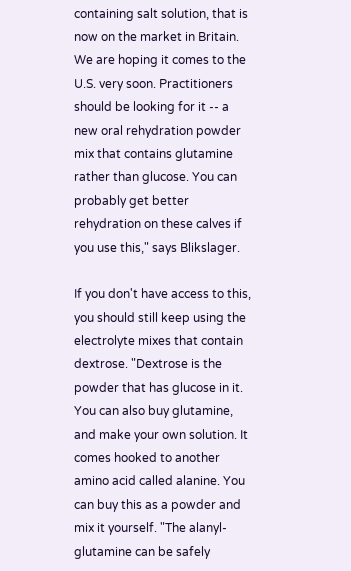containing salt solution, that is now on the market in Britain. We are hoping it comes to the U.S. very soon. Practitioners should be looking for it -- a new oral rehydration powder mix that contains glutamine rather than glucose. You can probably get better rehydration on these calves if you use this," says Blikslager.

If you don't have access to this, you should still keep using the electrolyte mixes that contain dextrose. "Dextrose is the powder that has glucose in it. You can also buy glutamine, and make your own solution. It comes hooked to another amino acid called alanine. You can buy this as a powder and mix it yourself. "The alanyl-glutamine can be safely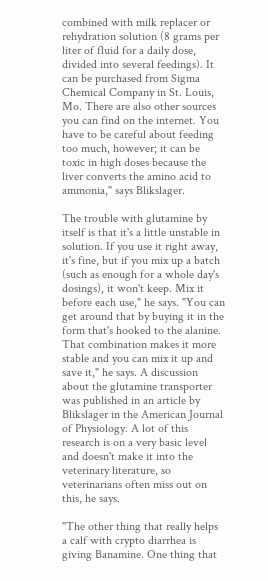combined with milk replacer or rehydration solution (8 grams per liter of fluid for a daily dose, divided into several feedings). It can be purchased from Sigma Chemical Company in St. Louis, Mo. There are also other sources you can find on the internet. You have to be careful about feeding too much, however; it can be toxic in high doses because the liver converts the amino acid to ammonia," says Blikslager.

The trouble with glutamine by itself is that it's a little unstable in solution. If you use it right away, it's fine, but if you mix up a batch (such as enough for a whole day's dosings), it won't keep. Mix it before each use," he says. "You can get around that by buying it in the form that's hooked to the alanine. That combination makes it more stable and you can mix it up and save it," he says. A discussion about the glutamine transporter was published in an article by Blikslager in the American Journal of Physiology. A lot of this research is on a very basic level and doesn't make it into the veterinary literature, so veterinarians often miss out on this, he says.

"The other thing that really helps a calf with crypto diarrhea is giving Banamine. One thing that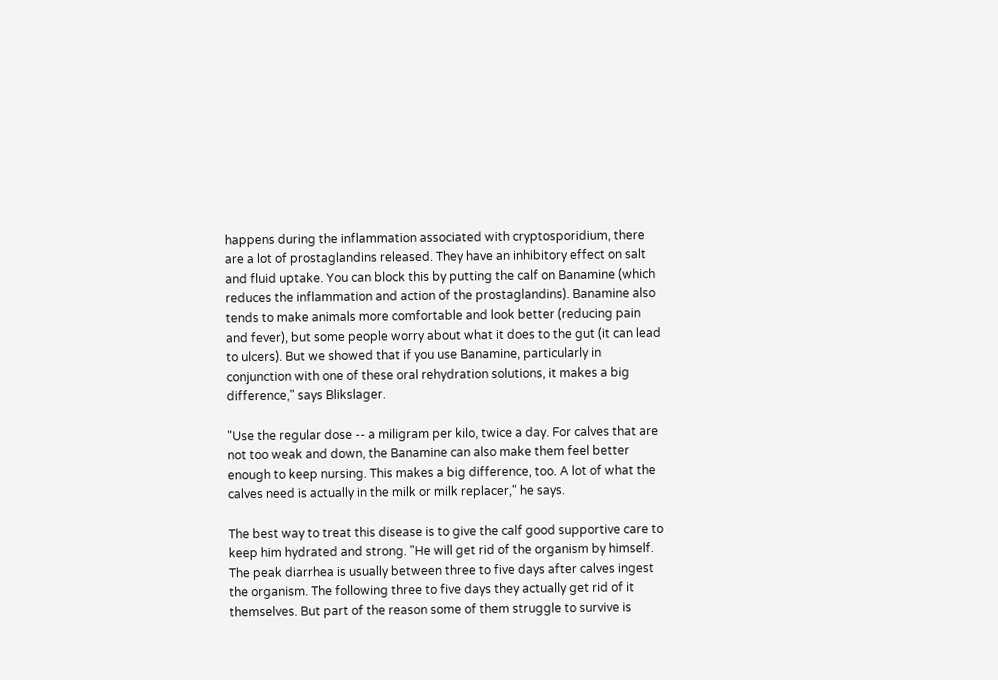happens during the inflammation associated with cryptosporidium, there are a lot of prostaglandins released. They have an inhibitory effect on salt and fluid uptake. You can block this by putting the calf on Banamine (which reduces the inflammation and action of the prostaglandins). Banamine also tends to make animals more comfortable and look better (reducing pain and fever), but some people worry about what it does to the gut (it can lead to ulcers). But we showed that if you use Banamine, particularly in conjunction with one of these oral rehydration solutions, it makes a big difference," says Blikslager.

"Use the regular dose -- a miligram per kilo, twice a day. For calves that are not too weak and down, the Banamine can also make them feel better enough to keep nursing. This makes a big difference, too. A lot of what the calves need is actually in the milk or milk replacer," he says.

The best way to treat this disease is to give the calf good supportive care to keep him hydrated and strong. "He will get rid of the organism by himself. The peak diarrhea is usually between three to five days after calves ingest the organism. The following three to five days they actually get rid of it themselves. But part of the reason some of them struggle to survive is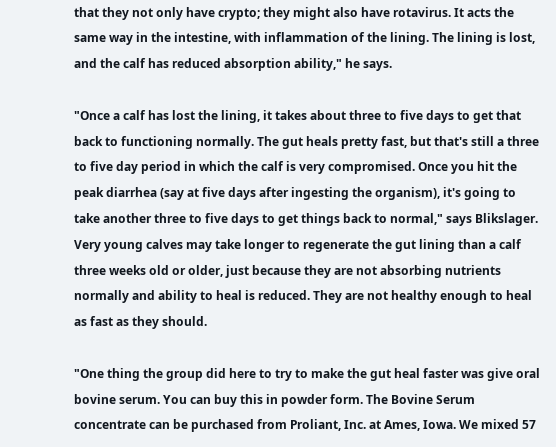that they not only have crypto; they might also have rotavirus. It acts the same way in the intestine, with inflammation of the lining. The lining is lost, and the calf has reduced absorption ability," he says.

"Once a calf has lost the lining, it takes about three to five days to get that back to functioning normally. The gut heals pretty fast, but that's still a three to five day period in which the calf is very compromised. Once you hit the peak diarrhea (say at five days after ingesting the organism), it's going to take another three to five days to get things back to normal," says Blikslager. Very young calves may take longer to regenerate the gut lining than a calf three weeks old or older, just because they are not absorbing nutrients normally and ability to heal is reduced. They are not healthy enough to heal as fast as they should.

"One thing the group did here to try to make the gut heal faster was give oral bovine serum. You can buy this in powder form. The Bovine Serum concentrate can be purchased from Proliant, Inc. at Ames, Iowa. We mixed 57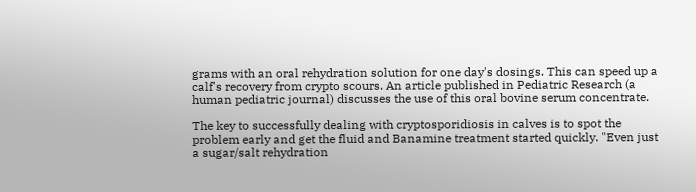grams with an oral rehydration solution for one day's dosings. This can speed up a calf's recovery from crypto scours. An article published in Pediatric Research (a human pediatric journal) discusses the use of this oral bovine serum concentrate.

The key to successfully dealing with cryptosporidiosis in calves is to spot the problem early and get the fluid and Banamine treatment started quickly. "Even just a sugar/salt rehydration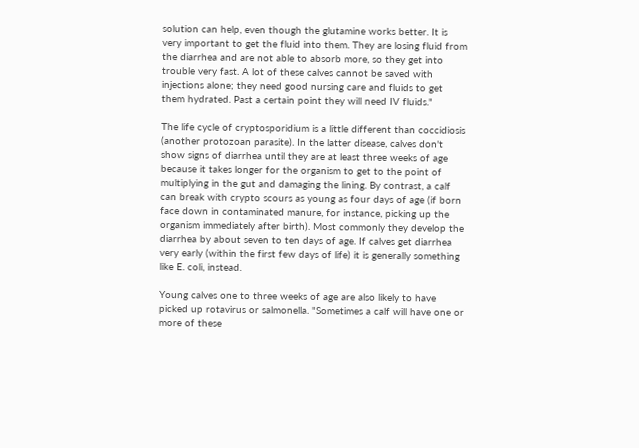solution can help, even though the glutamine works better. It is very important to get the fluid into them. They are losing fluid from the diarrhea and are not able to absorb more, so they get into trouble very fast. A lot of these calves cannot be saved with injections alone; they need good nursing care and fluids to get them hydrated. Past a certain point they will need IV fluids."

The life cycle of cryptosporidium is a little different than coccidiosis (another protozoan parasite). In the latter disease, calves don't show signs of diarrhea until they are at least three weeks of age because it takes longer for the organism to get to the point of multiplying in the gut and damaging the lining. By contrast, a calf can break with crypto scours as young as four days of age (if born face down in contaminated manure, for instance, picking up the organism immediately after birth). Most commonly they develop the diarrhea by about seven to ten days of age. If calves get diarrhea very early (within the first few days of life) it is generally something like E. coli, instead.

Young calves one to three weeks of age are also likely to have picked up rotavirus or salmonella. "Sometimes a calf will have one or more of these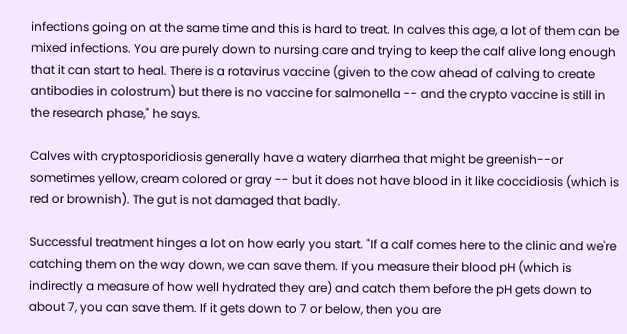infections going on at the same time and this is hard to treat. In calves this age, a lot of them can be mixed infections. You are purely down to nursing care and trying to keep the calf alive long enough that it can start to heal. There is a rotavirus vaccine (given to the cow ahead of calving to create antibodies in colostrum) but there is no vaccine for salmonella -- and the crypto vaccine is still in the research phase," he says.

Calves with cryptosporidiosis generally have a watery diarrhea that might be greenish--or sometimes yellow, cream colored or gray -- but it does not have blood in it like coccidiosis (which is red or brownish). The gut is not damaged that badly.

Successful treatment hinges a lot on how early you start. "If a calf comes here to the clinic and we're catching them on the way down, we can save them. If you measure their blood pH (which is indirectly a measure of how well hydrated they are) and catch them before the pH gets down to about 7, you can save them. If it gets down to 7 or below, then you are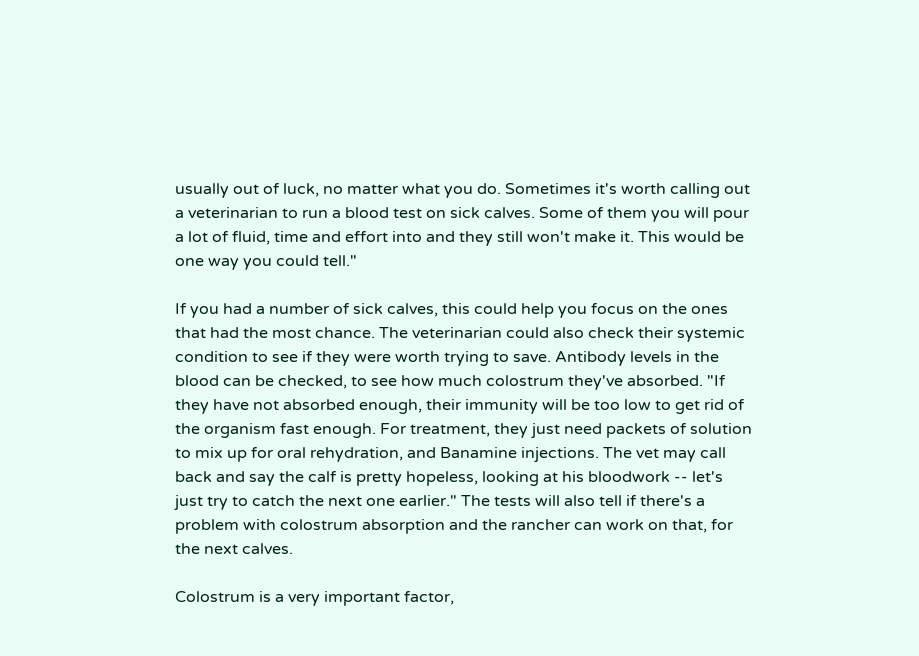usually out of luck, no matter what you do. Sometimes it's worth calling out a veterinarian to run a blood test on sick calves. Some of them you will pour a lot of fluid, time and effort into and they still won't make it. This would be one way you could tell."

If you had a number of sick calves, this could help you focus on the ones that had the most chance. The veterinarian could also check their systemic condition to see if they were worth trying to save. Antibody levels in the blood can be checked, to see how much colostrum they've absorbed. "If they have not absorbed enough, their immunity will be too low to get rid of the organism fast enough. For treatment, they just need packets of solution to mix up for oral rehydration, and Banamine injections. The vet may call back and say the calf is pretty hopeless, looking at his bloodwork -- let's just try to catch the next one earlier." The tests will also tell if there's a problem with colostrum absorption and the rancher can work on that, for the next calves.

Colostrum is a very important factor,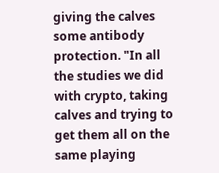giving the calves some antibody protection. "In all the studies we did with crypto, taking calves and trying to get them all on the same playing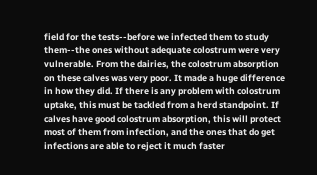field for the tests--before we infected them to study them--the ones without adequate colostrum were very vulnerable. From the dairies, the colostrum absorption on these calves was very poor. It made a huge difference in how they did. If there is any problem with colostrum uptake, this must be tackled from a herd standpoint. If calves have good colostrum absorption, this will protect most of them from infection, and the ones that do get infections are able to reject it much faster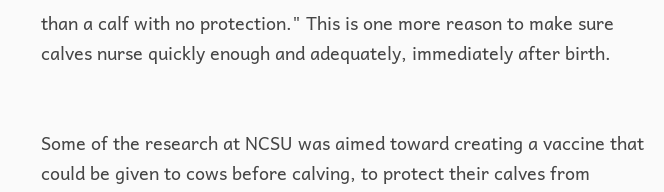than a calf with no protection." This is one more reason to make sure calves nurse quickly enough and adequately, immediately after birth.


Some of the research at NCSU was aimed toward creating a vaccine that could be given to cows before calving, to protect their calves from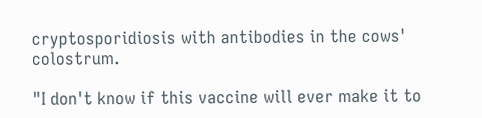cryptosporidiosis with antibodies in the cows' colostrum.

"I don't know if this vaccine will ever make it to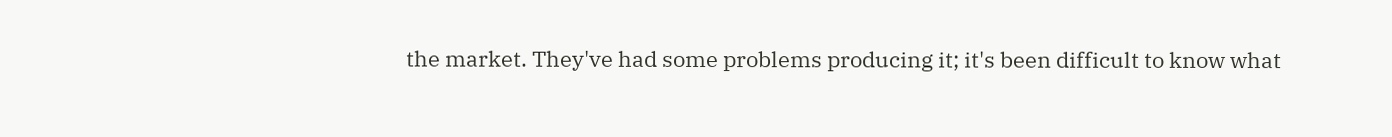the market. They've had some problems producing it; it's been difficult to know what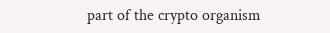part of the crypto organism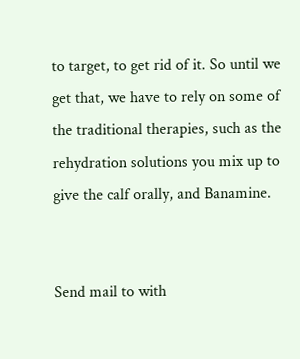to target, to get rid of it. So until we get that, we have to rely on some of the traditional therapies, such as the rehydration solutions you mix up to give the calf orally, and Banamine.


Send mail to with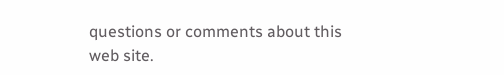questions or comments about this web site.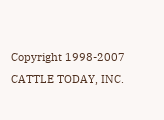Copyright 1998-2007 CATTLE TODAY, INC.